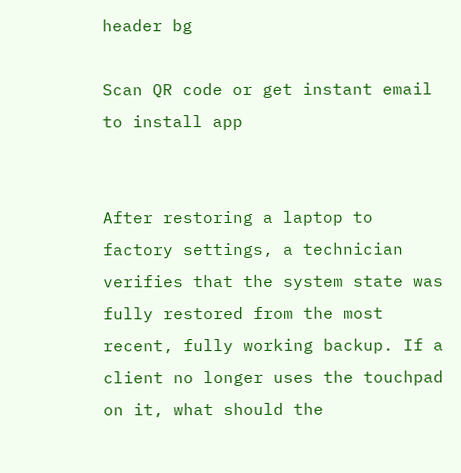header bg

Scan QR code or get instant email to install app


After restoring a laptop to factory settings, a technician verifies that the system state was fully restored from the most recent, fully working backup. If a client no longer uses the touchpad on it, what should the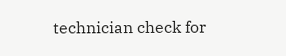technician check for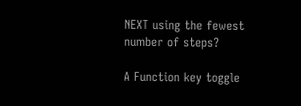NEXT using the fewest number of steps?

A Function key toggle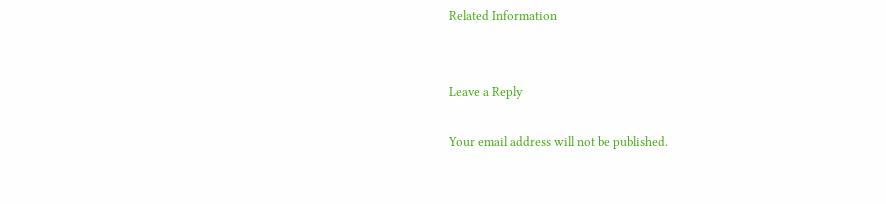Related Information


Leave a Reply

Your email address will not be published.